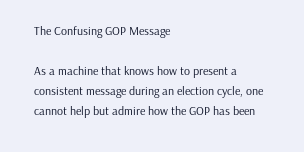The Confusing GOP Message

As a machine that knows how to present a consistent message during an election cycle, one cannot help but admire how the GOP has been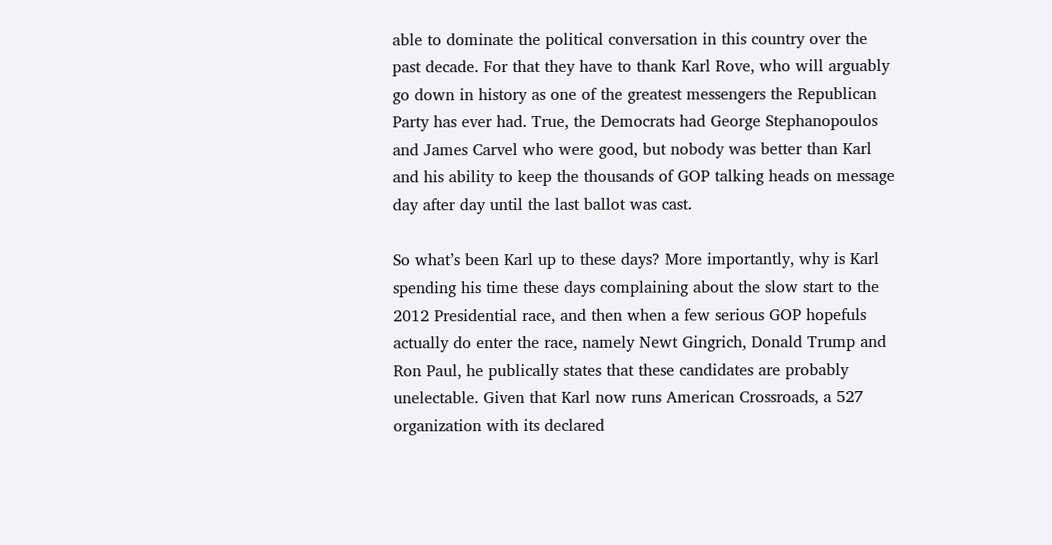able to dominate the political conversation in this country over the past decade. For that they have to thank Karl Rove, who will arguably go down in history as one of the greatest messengers the Republican Party has ever had. True, the Democrats had George Stephanopoulos and James Carvel who were good, but nobody was better than Karl and his ability to keep the thousands of GOP talking heads on message day after day until the last ballot was cast.

So what’s been Karl up to these days? More importantly, why is Karl spending his time these days complaining about the slow start to the 2012 Presidential race, and then when a few serious GOP hopefuls actually do enter the race, namely Newt Gingrich, Donald Trump and Ron Paul, he publically states that these candidates are probably unelectable. Given that Karl now runs American Crossroads, a 527 organization with its declared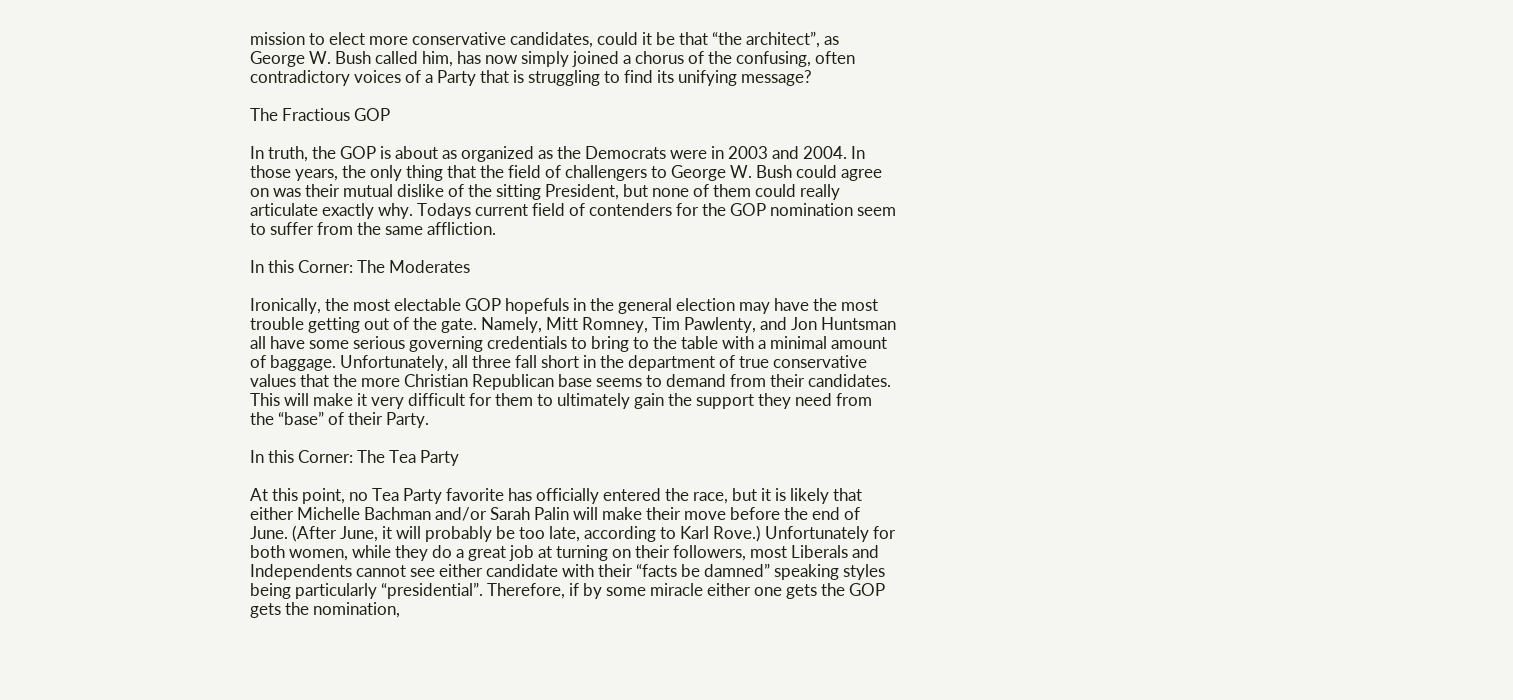mission to elect more conservative candidates, could it be that “the architect”, as George W. Bush called him, has now simply joined a chorus of the confusing, often contradictory voices of a Party that is struggling to find its unifying message?

The Fractious GOP

In truth, the GOP is about as organized as the Democrats were in 2003 and 2004. In those years, the only thing that the field of challengers to George W. Bush could agree on was their mutual dislike of the sitting President, but none of them could really articulate exactly why. Todays current field of contenders for the GOP nomination seem to suffer from the same affliction.

In this Corner: The Moderates

Ironically, the most electable GOP hopefuls in the general election may have the most trouble getting out of the gate. Namely, Mitt Romney, Tim Pawlenty, and Jon Huntsman all have some serious governing credentials to bring to the table with a minimal amount of baggage. Unfortunately, all three fall short in the department of true conservative values that the more Christian Republican base seems to demand from their candidates. This will make it very difficult for them to ultimately gain the support they need from the “base” of their Party.

In this Corner: The Tea Party

At this point, no Tea Party favorite has officially entered the race, but it is likely that either Michelle Bachman and/or Sarah Palin will make their move before the end of June. (After June, it will probably be too late, according to Karl Rove.) Unfortunately for both women, while they do a great job at turning on their followers, most Liberals and Independents cannot see either candidate with their “facts be damned” speaking styles being particularly “presidential”. Therefore, if by some miracle either one gets the GOP gets the nomination,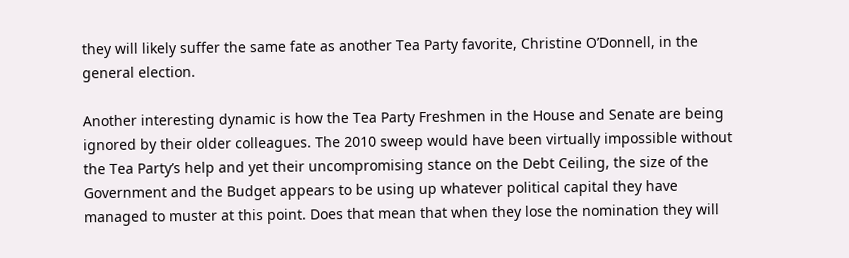they will likely suffer the same fate as another Tea Party favorite, Christine O’Donnell, in the general election.

Another interesting dynamic is how the Tea Party Freshmen in the House and Senate are being ignored by their older colleagues. The 2010 sweep would have been virtually impossible without the Tea Party’s help and yet their uncompromising stance on the Debt Ceiling, the size of the Government and the Budget appears to be using up whatever political capital they have managed to muster at this point. Does that mean that when they lose the nomination they will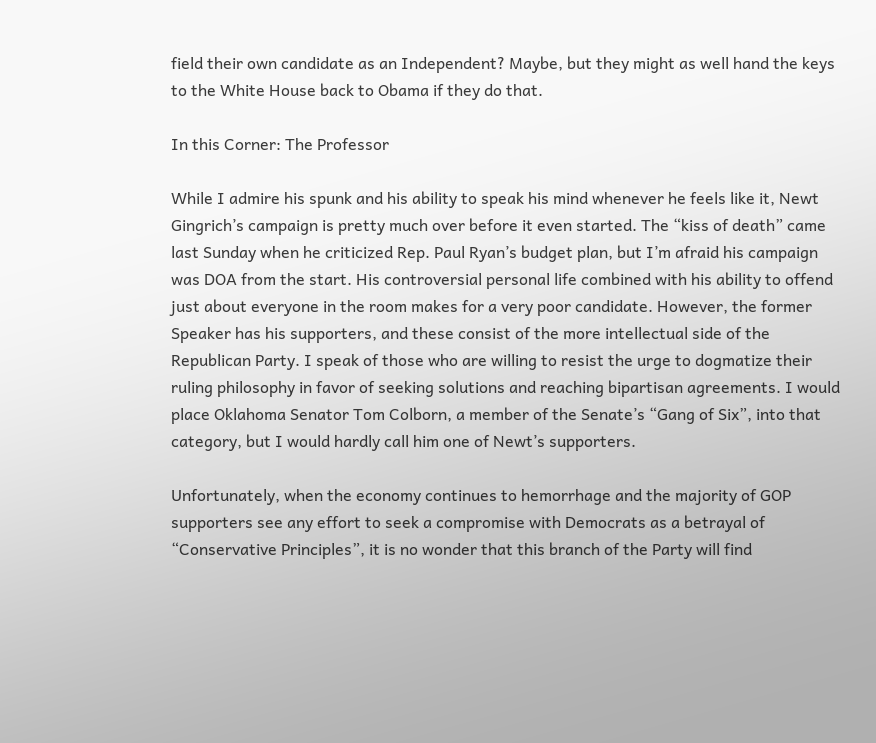field their own candidate as an Independent? Maybe, but they might as well hand the keys to the White House back to Obama if they do that.

In this Corner: The Professor

While I admire his spunk and his ability to speak his mind whenever he feels like it, Newt Gingrich’s campaign is pretty much over before it even started. The “kiss of death” came last Sunday when he criticized Rep. Paul Ryan’s budget plan, but I’m afraid his campaign was DOA from the start. His controversial personal life combined with his ability to offend just about everyone in the room makes for a very poor candidate. However, the former Speaker has his supporters, and these consist of the more intellectual side of the Republican Party. I speak of those who are willing to resist the urge to dogmatize their ruling philosophy in favor of seeking solutions and reaching bipartisan agreements. I would place Oklahoma Senator Tom Colborn, a member of the Senate’s “Gang of Six”, into that category, but I would hardly call him one of Newt’s supporters.

Unfortunately, when the economy continues to hemorrhage and the majority of GOP supporters see any effort to seek a compromise with Democrats as a betrayal of “Conservative Principles”, it is no wonder that this branch of the Party will find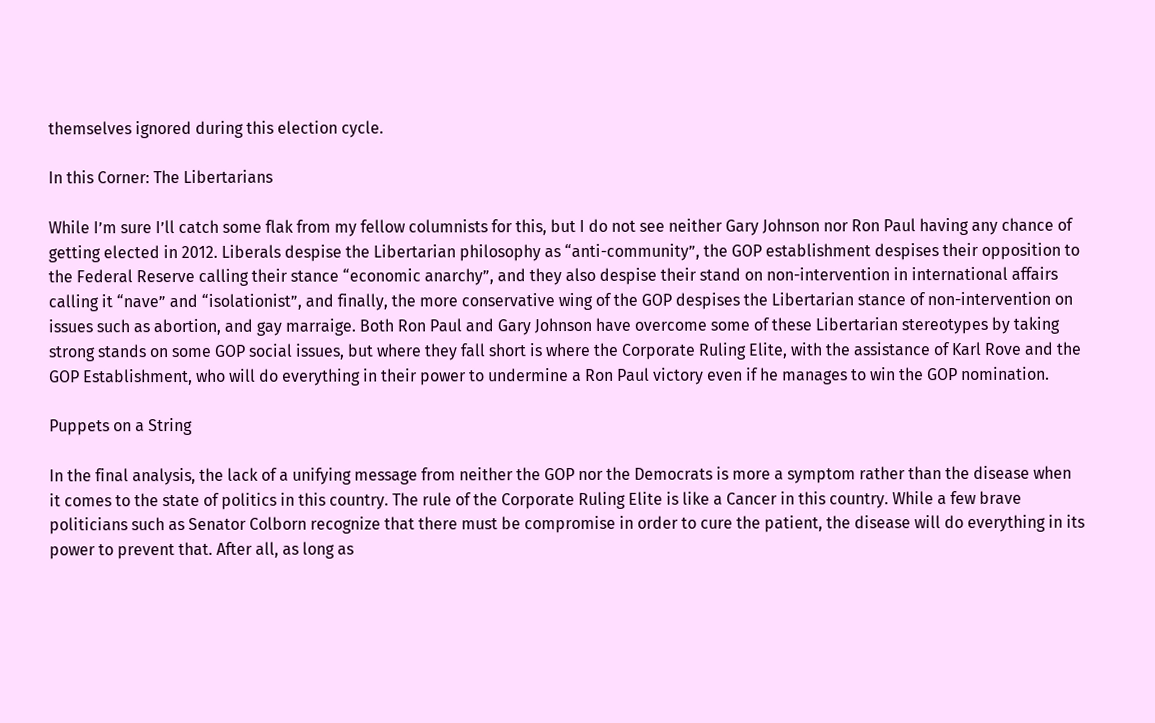themselves ignored during this election cycle.

In this Corner: The Libertarians

While I’m sure I’ll catch some flak from my fellow columnists for this, but I do not see neither Gary Johnson nor Ron Paul having any chance of getting elected in 2012. Liberals despise the Libertarian philosophy as “anti-community”, the GOP establishment despises their opposition to the Federal Reserve calling their stance “economic anarchy”, and they also despise their stand on non-intervention in international affairs calling it “nave” and “isolationist”, and finally, the more conservative wing of the GOP despises the Libertarian stance of non-intervention on issues such as abortion, and gay marraige. Both Ron Paul and Gary Johnson have overcome some of these Libertarian stereotypes by taking strong stands on some GOP social issues, but where they fall short is where the Corporate Ruling Elite, with the assistance of Karl Rove and the GOP Establishment, who will do everything in their power to undermine a Ron Paul victory even if he manages to win the GOP nomination.

Puppets on a String

In the final analysis, the lack of a unifying message from neither the GOP nor the Democrats is more a symptom rather than the disease when it comes to the state of politics in this country. The rule of the Corporate Ruling Elite is like a Cancer in this country. While a few brave politicians such as Senator Colborn recognize that there must be compromise in order to cure the patient, the disease will do everything in its power to prevent that. After all, as long as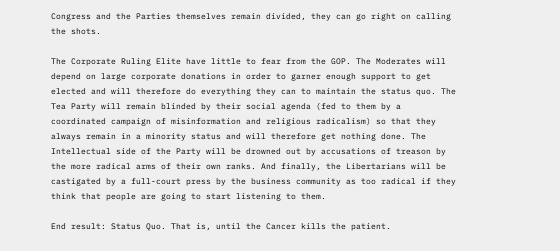Congress and the Parties themselves remain divided, they can go right on calling the shots.

The Corporate Ruling Elite have little to fear from the GOP. The Moderates will depend on large corporate donations in order to garner enough support to get elected and will therefore do everything they can to maintain the status quo. The Tea Party will remain blinded by their social agenda (fed to them by a coordinated campaign of misinformation and religious radicalism) so that they always remain in a minority status and will therefore get nothing done. The Intellectual side of the Party will be drowned out by accusations of treason by the more radical arms of their own ranks. And finally, the Libertarians will be castigated by a full-court press by the business community as too radical if they think that people are going to start listening to them.

End result: Status Quo. That is, until the Cancer kills the patient.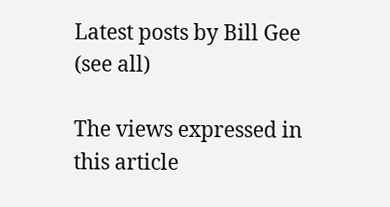Latest posts by Bill Gee (see all)

The views expressed in this article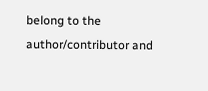belong to the author/contributor and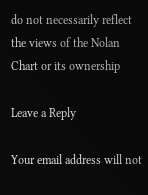do not necessarily reflect the views of the Nolan Chart or its ownership

Leave a Reply

Your email address will not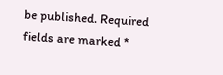be published. Required fields are marked *